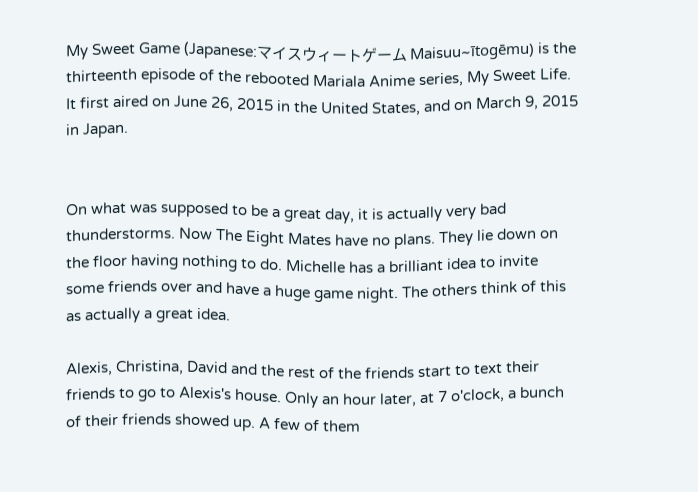My Sweet Game (Japanese:マイスウィートゲーム Maisuu~ītogēmu) is the thirteenth episode of the rebooted Mariala Anime series, My Sweet Life. It first aired on June 26, 2015 in the United States, and on March 9, 2015 in Japan.


On what was supposed to be a great day, it is actually very bad thunderstorms. Now The Eight Mates have no plans. They lie down on the floor having nothing to do. Michelle has a brilliant idea to invite some friends over and have a huge game night. The others think of this as actually a great idea.

Alexis, Christina, David and the rest of the friends start to text their friends to go to Alexis's house. Only an hour later, at 7 o'clock, a bunch of their friends showed up. A few of them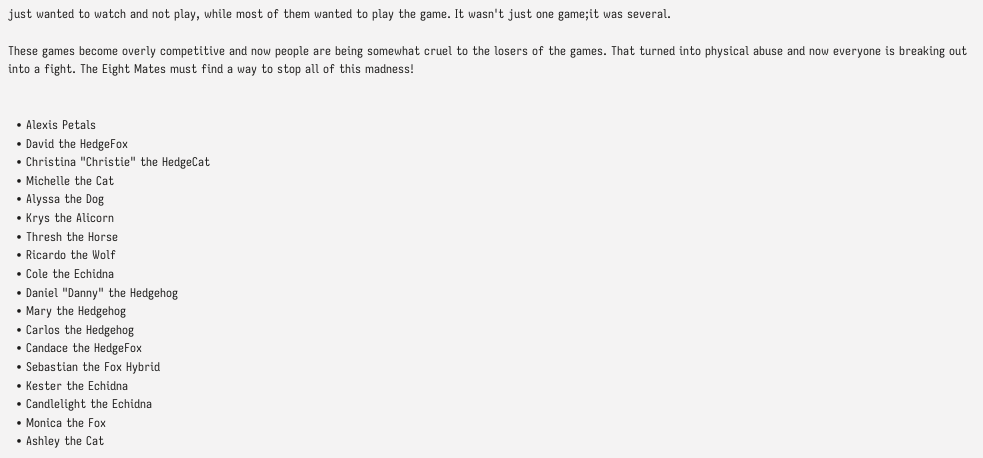just wanted to watch and not play, while most of them wanted to play the game. It wasn't just one game;it was several.

These games become overly competitive and now people are being somewhat cruel to the losers of the games. That turned into physical abuse and now everyone is breaking out into a fight. The Eight Mates must find a way to stop all of this madness!


  • Alexis Petals
  • David the HedgeFox
  • Christina "Christie" the HedgeCat
  • Michelle the Cat
  • Alyssa the Dog
  • Krys the Alicorn
  • Thresh the Horse
  • Ricardo the Wolf
  • Cole the Echidna
  • Daniel "Danny" the Hedgehog
  • Mary the Hedgehog
  • Carlos the Hedgehog
  • Candace the HedgeFox
  • Sebastian the Fox Hybrid
  • Kester the Echidna
  • Candlelight the Echidna
  • Monica the Fox
  • Ashley the Cat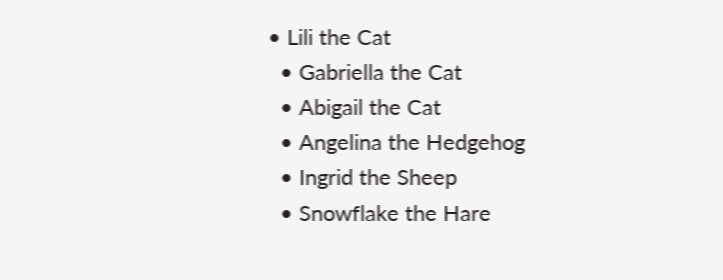• Lili the Cat
  • Gabriella the Cat
  • Abigail the Cat
  • Angelina the Hedgehog
  • Ingrid the Sheep
  • Snowflake the Hare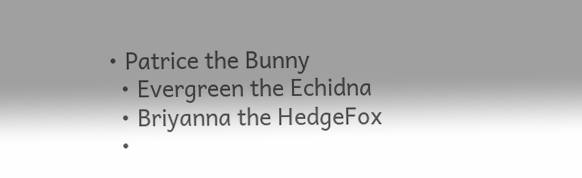• Patrice the Bunny
  • Evergreen the Echidna
  • Briyanna the HedgeFox
  •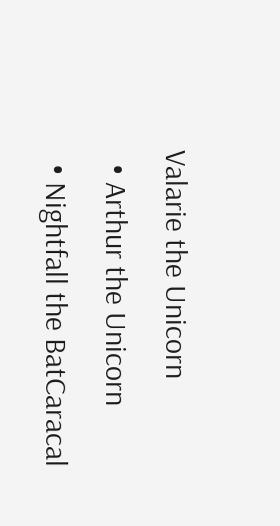Valarie the Unicorn
  • Arthur the Unicorn
  • Nightfall the BatCaracal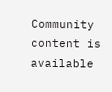Community content is available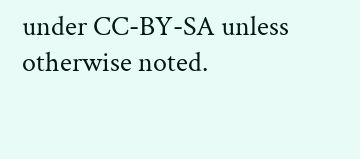under CC-BY-SA unless otherwise noted.